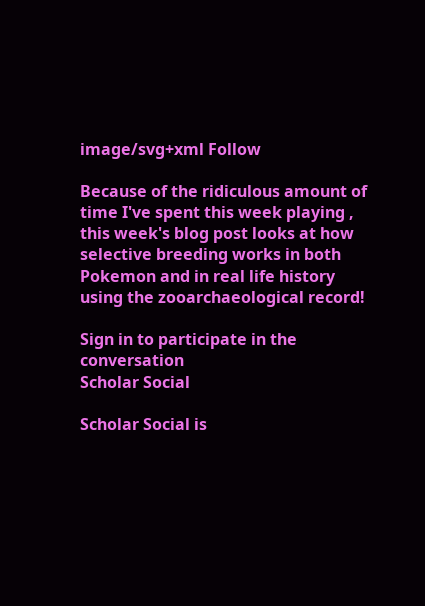image/svg+xml Follow

Because of the ridiculous amount of time I've spent this week playing , this week's blog post looks at how selective breeding works in both Pokemon and in real life history using the zooarchaeological record!

Sign in to participate in the conversation
Scholar Social

Scholar Social is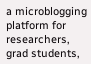a microblogging platform for researchers, grad students,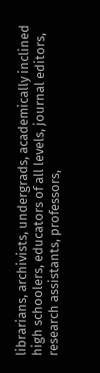librarians, archivists, undergrads, academically inclined high schoolers, educators of all levels, journal editors, research assistants, professors,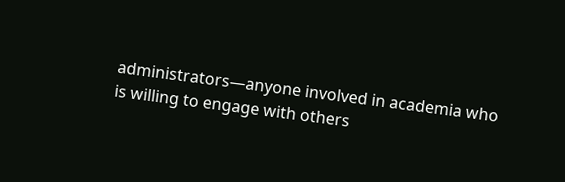administrators—anyone involved in academia who is willing to engage with others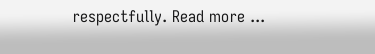respectfully. Read more ...